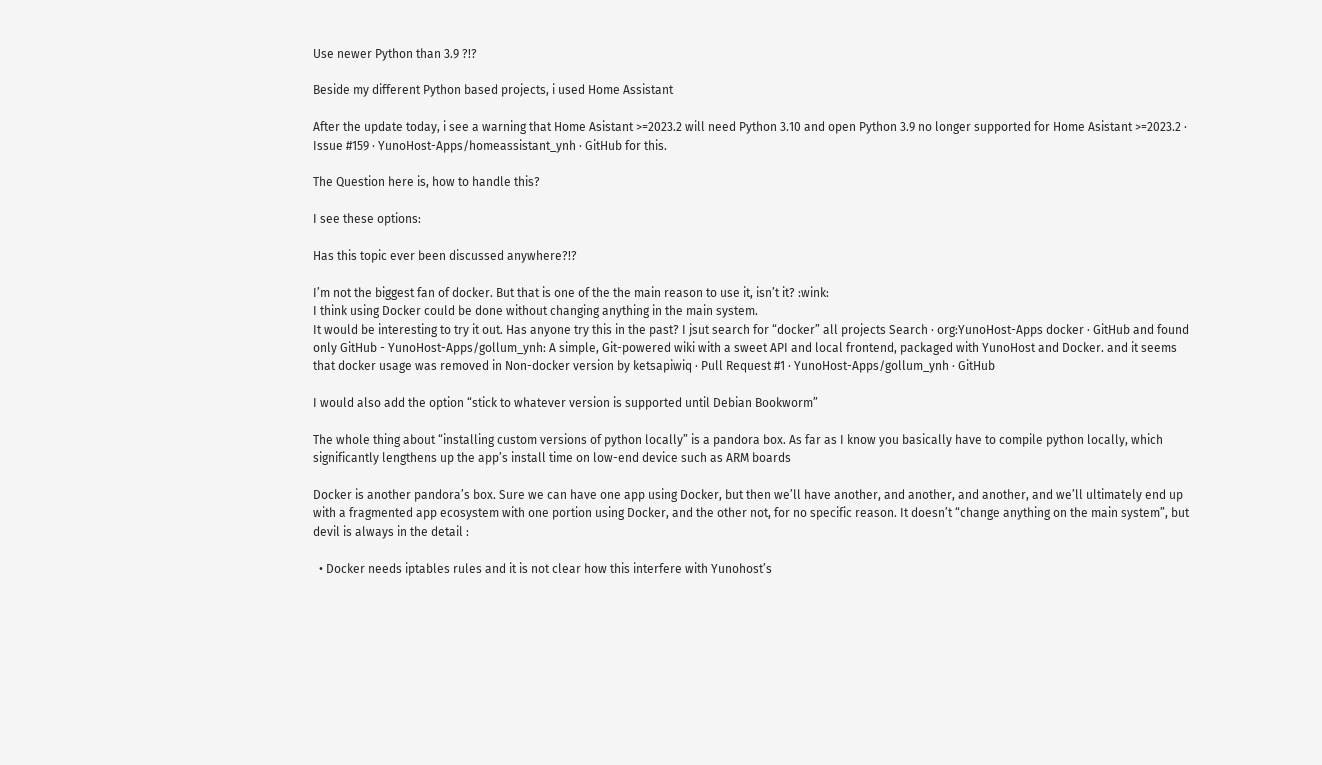Use newer Python than 3.9 ?!?

Beside my different Python based projects, i used Home Assistant

After the update today, i see a warning that Home Asistant >=2023.2 will need Python 3.10 and open Python 3.9 no longer supported for Home Asistant >=2023.2 · Issue #159 · YunoHost-Apps/homeassistant_ynh · GitHub for this.

The Question here is, how to handle this?

I see these options:

Has this topic ever been discussed anywhere?!?

I’m not the biggest fan of docker. But that is one of the the main reason to use it, isn’t it? :wink:
I think using Docker could be done without changing anything in the main system.
It would be interesting to try it out. Has anyone try this in the past? I jsut search for “docker” all projects Search · org:YunoHost-Apps docker · GitHub and found only GitHub - YunoHost-Apps/gollum_ynh: A simple, Git-powered wiki with a sweet API and local frontend, packaged with YunoHost and Docker. and it seems that docker usage was removed in Non-docker version by ketsapiwiq · Pull Request #1 · YunoHost-Apps/gollum_ynh · GitHub

I would also add the option “stick to whatever version is supported until Debian Bookworm”

The whole thing about “installing custom versions of python locally” is a pandora box. As far as I know you basically have to compile python locally, which significantly lengthens up the app’s install time on low-end device such as ARM boards

Docker is another pandora’s box. Sure we can have one app using Docker, but then we’ll have another, and another, and another, and we’ll ultimately end up with a fragmented app ecosystem with one portion using Docker, and the other not, for no specific reason. It doesn’t “change anything on the main system”, but devil is always in the detail :

  • Docker needs iptables rules and it is not clear how this interfere with Yunohost’s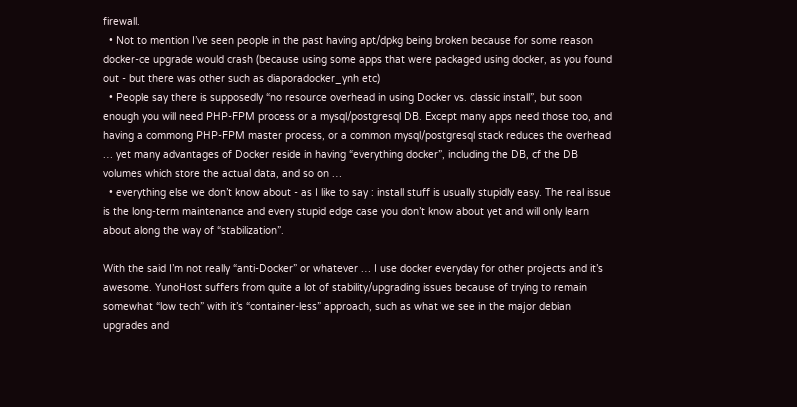firewall.
  • Not to mention I’ve seen people in the past having apt/dpkg being broken because for some reason docker-ce upgrade would crash (because using some apps that were packaged using docker, as you found out - but there was other such as diaporadocker_ynh etc)
  • People say there is supposedly “no resource overhead in using Docker vs. classic install”, but soon enough you will need PHP-FPM process or a mysql/postgresql DB. Except many apps need those too, and having a commong PHP-FPM master process, or a common mysql/postgresql stack reduces the overhead … yet many advantages of Docker reside in having “everything docker”, including the DB, cf the DB volumes which store the actual data, and so on …
  • everything else we don’t know about - as I like to say : install stuff is usually stupidly easy. The real issue is the long-term maintenance and every stupid edge case you don’t know about yet and will only learn about along the way of “stabilization”.

With the said I’m not really “anti-Docker” or whatever … I use docker everyday for other projects and it’s awesome. YunoHost suffers from quite a lot of stability/upgrading issues because of trying to remain somewhat “low tech” with it’s “container-less” approach, such as what we see in the major debian upgrades and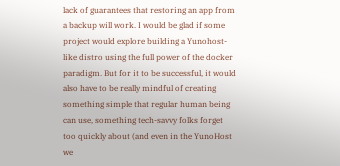lack of guarantees that restoring an app from a backup will work. I would be glad if some project would explore building a Yunohost-like distro using the full power of the docker paradigm. But for it to be successful, it would also have to be really mindful of creating something simple that regular human being can use, something tech-savvy folks forget too quickly about (and even in the YunoHost we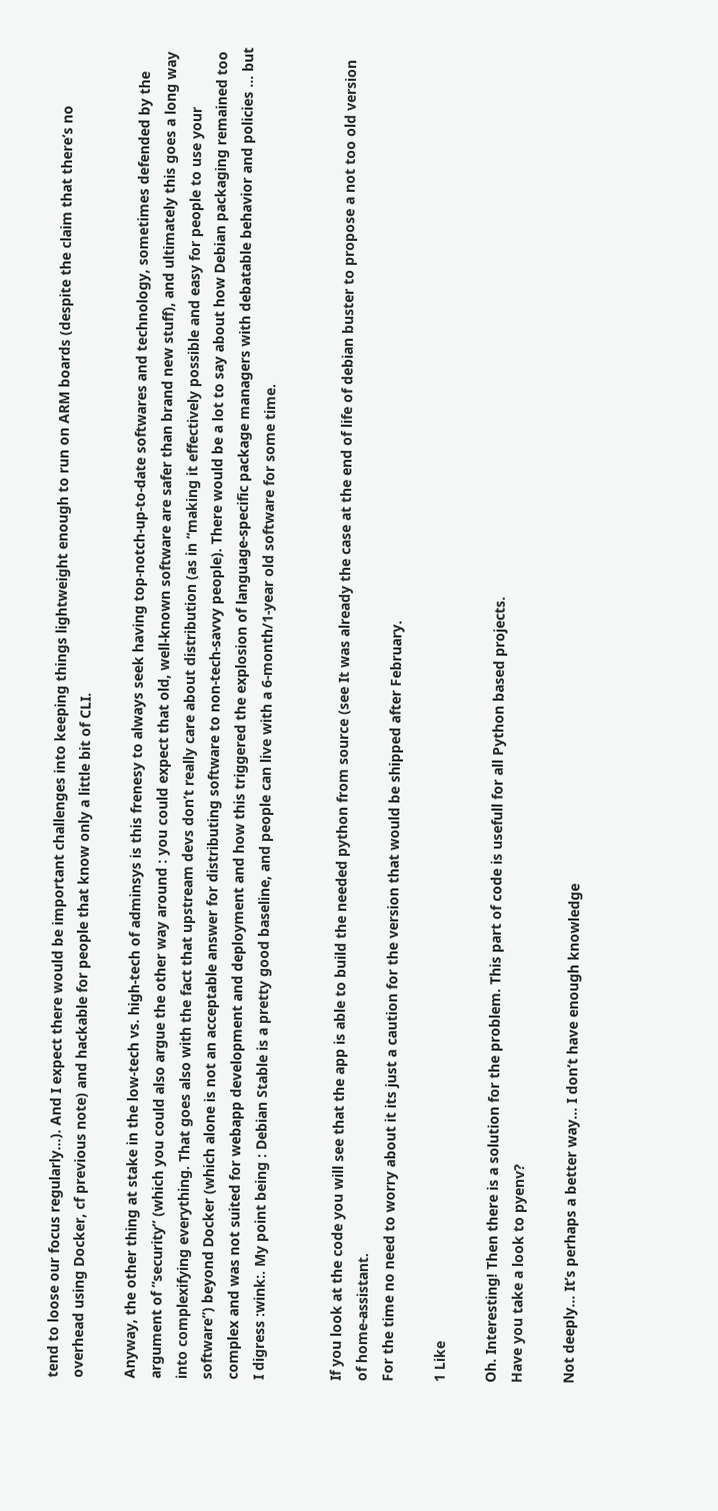tend to loose our focus regularly…). And I expect there would be important challenges into keeping things lightweight enough to run on ARM boards (despite the claim that there’s no overhead using Docker, cf previous note) and hackable for people that know only a little bit of CLI.

Anyway, the other thing at stake in the low-tech vs. high-tech of adminsys is this frenesy to always seek having top-notch-up-to-date softwares and technology, sometimes defended by the argument of “security” (which you could also argue the other way around : you could expect that old, well-known software are safer than brand new stuff), and ultimately this goes a long way into complexifying everything. That goes also with the fact that upstream devs don’t really care about distribution (as in “making it effectively possible and easy for people to use your software”) beyond Docker (which alone is not an acceptable answer for distributing software to non-tech-savvy people). There would be a lot to say about how Debian packaging remained too complex and was not suited for webapp development and deployment and how this triggered the explosion of language-specific package managers with debatable behavior and policies … but I digress :wink:. My point being : Debian Stable is a pretty good baseline, and people can live with a 6-month/1-year old software for some time.


If you look at the code you will see that the app is able to build the needed python from source (see It was already the case at the end of life of debian buster to propose a not too old version of home-assistant.
For the time no need to worry about it its just a caution for the version that would be shipped after February.

1 Like

Oh. Interesting! Then there is a solution for the problem. This part of code is usefull for all Python based projects.
Have you take a look to pyenv?

Not deeply… It’s perhaps a better way… I don’t have enough knowledge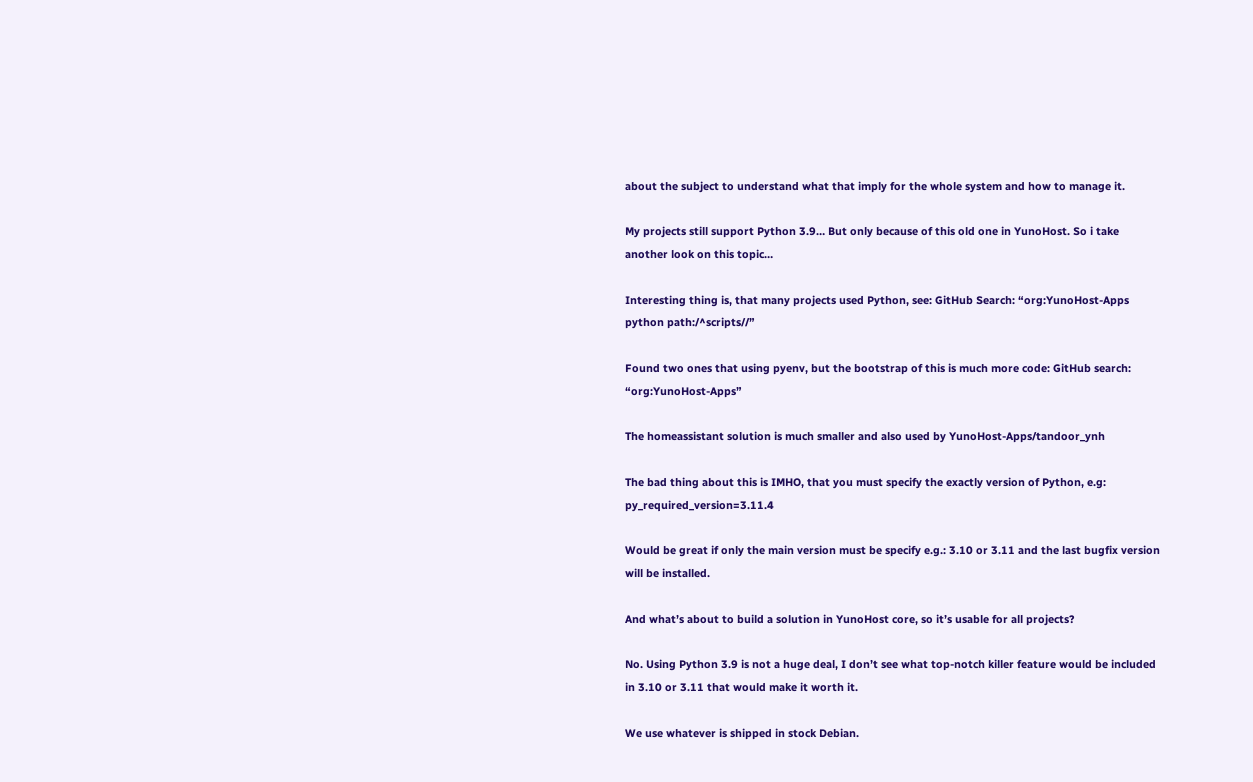about the subject to understand what that imply for the whole system and how to manage it.

My projects still support Python 3.9… But only because of this old one in YunoHost. So i take another look on this topic…

Interesting thing is, that many projects used Python, see: GitHub Search: “org:YunoHost-Apps python path:/^scripts//”

Found two ones that using pyenv, but the bootstrap of this is much more code: GitHub search: “org:YunoHost-Apps”

The homeassistant solution is much smaller and also used by YunoHost-Apps/tandoor_ynh

The bad thing about this is IMHO, that you must specify the exactly version of Python, e.g: py_required_version=3.11.4

Would be great if only the main version must be specify e.g.: 3.10 or 3.11 and the last bugfix version will be installed.

And what’s about to build a solution in YunoHost core, so it’s usable for all projects?

No. Using Python 3.9 is not a huge deal, I don’t see what top-notch killer feature would be included in 3.10 or 3.11 that would make it worth it.

We use whatever is shipped in stock Debian.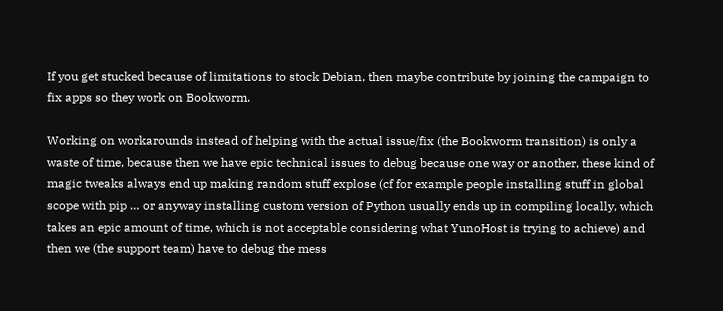If you get stucked because of limitations to stock Debian, then maybe contribute by joining the campaign to fix apps so they work on Bookworm.

Working on workarounds instead of helping with the actual issue/fix (the Bookworm transition) is only a waste of time, because then we have epic technical issues to debug because one way or another, these kind of magic tweaks always end up making random stuff explose (cf for example people installing stuff in global scope with pip … or anyway installing custom version of Python usually ends up in compiling locally, which takes an epic amount of time, which is not acceptable considering what YunoHost is trying to achieve) and then we (the support team) have to debug the mess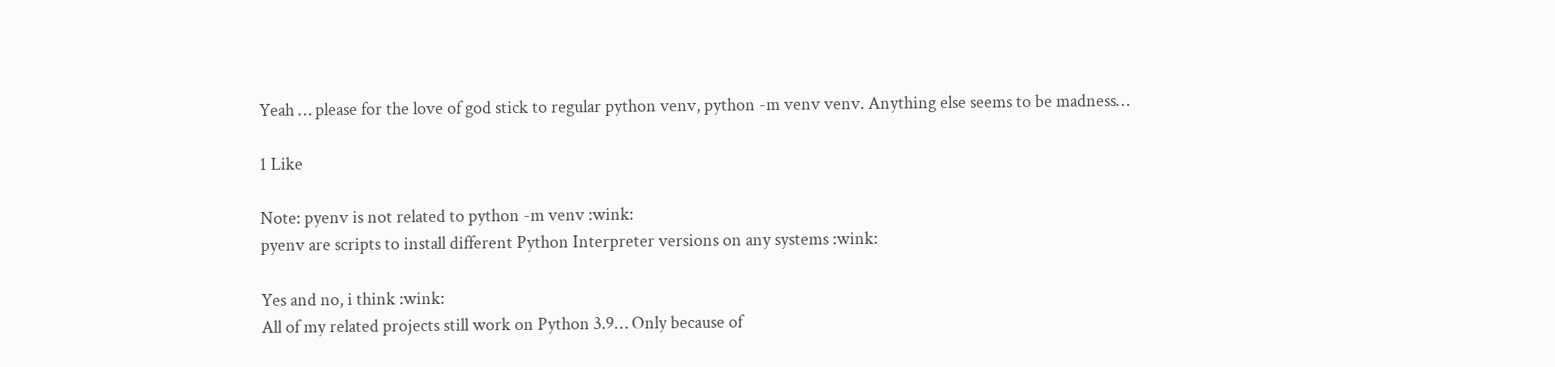Yeah … please for the love of god stick to regular python venv, python -m venv venv. Anything else seems to be madness…

1 Like

Note: pyenv is not related to python -m venv :wink:
pyenv are scripts to install different Python Interpreter versions on any systems :wink:

Yes and no, i think :wink:
All of my related projects still work on Python 3.9… Only because of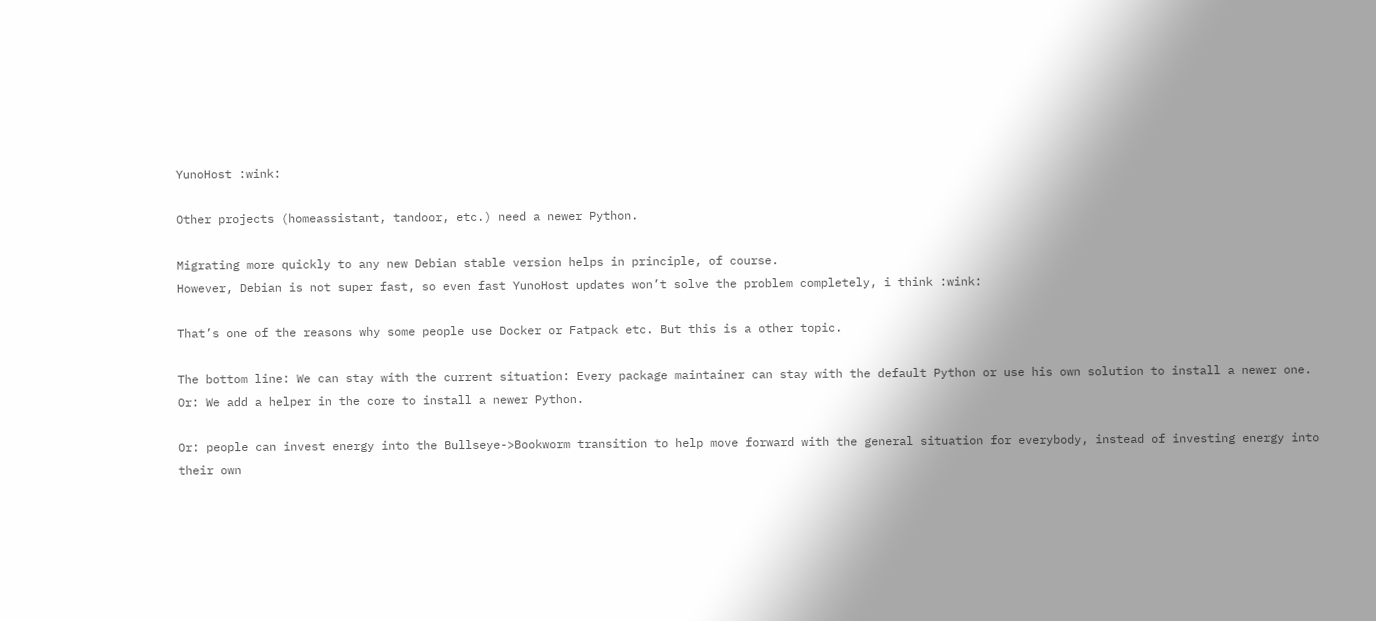YunoHost :wink:

Other projects (homeassistant, tandoor, etc.) need a newer Python.

Migrating more quickly to any new Debian stable version helps in principle, of course.
However, Debian is not super fast, so even fast YunoHost updates won’t solve the problem completely, i think :wink:

That’s one of the reasons why some people use Docker or Fatpack etc. But this is a other topic.

The bottom line: We can stay with the current situation: Every package maintainer can stay with the default Python or use his own solution to install a newer one.
Or: We add a helper in the core to install a newer Python.

Or: people can invest energy into the Bullseye->Bookworm transition to help move forward with the general situation for everybody, instead of investing energy into their own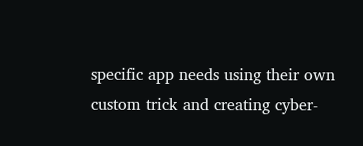specific app needs using their own custom trick and creating cyber-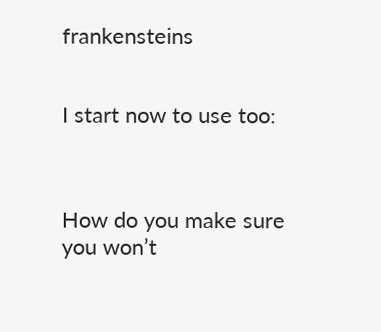frankensteins


I start now to use too:



How do you make sure you won’t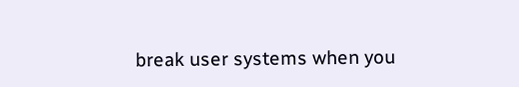break user systems when you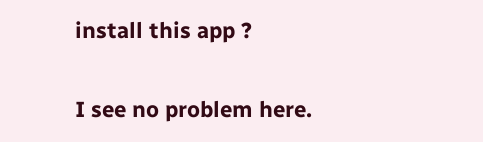install this app ?

I see no problem here.